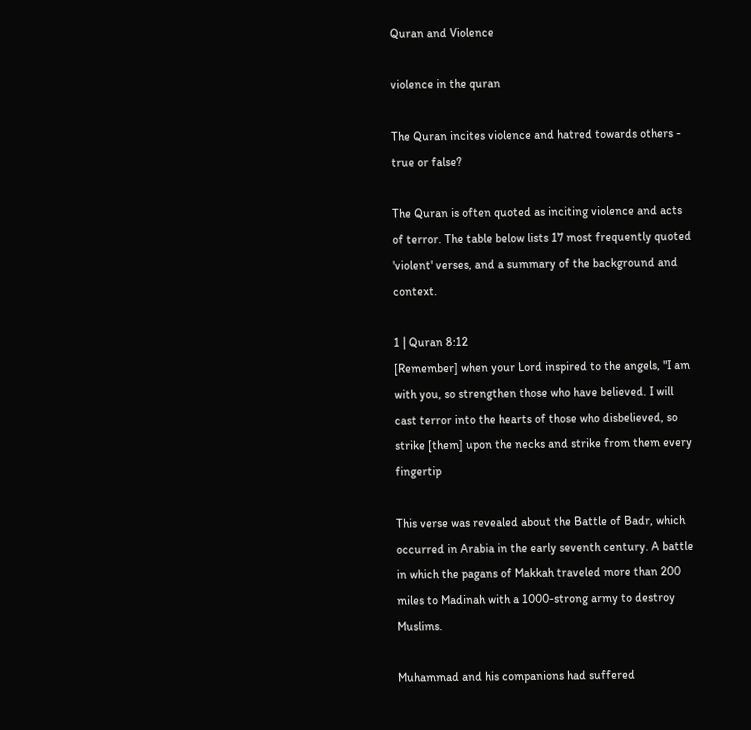Quran and Violence

violence in the quran

The Quran incites violence and hatred towards others - true or false?

The Quran is often quoted as inciting violence and acts of terror. The table below lists 17 most frequently quoted 'violent' verses, and a summary of the background and context.

1 | Quran 8:12
[Remember] when your Lord inspired to the angels, "I am with you, so strengthen those who have believed. I will cast terror into the hearts of those who disbelieved, so strike [them] upon the necks and strike from them every fingertip

This verse was revealed about the Battle of Badr, which occurred in Arabia in the early seventh century. A battle in which the pagans of Makkah traveled more than 200 miles to Madinah with a 1000-strong army to destroy Muslims.

Muhammad and his companions had suffered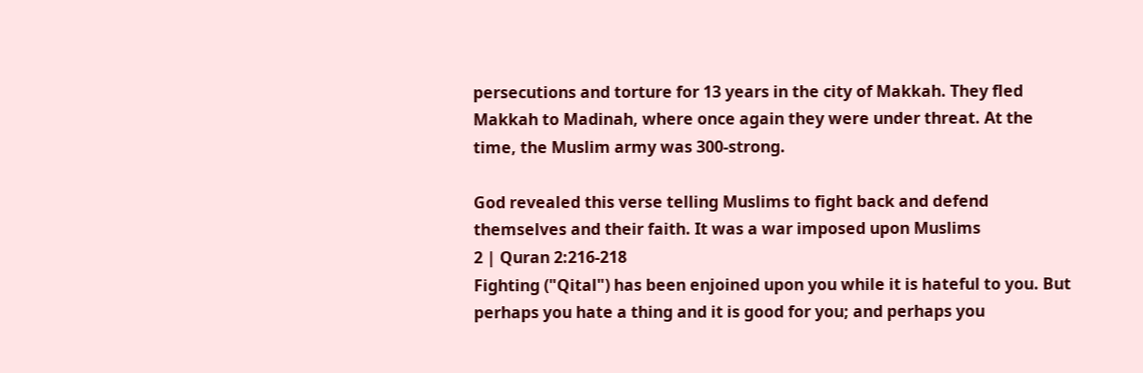persecutions and torture for 13 years in the city of Makkah. They fled Makkah to Madinah, where once again they were under threat. At the time, the Muslim army was 300-strong.

God revealed this verse telling Muslims to fight back and defend themselves and their faith. It was a war imposed upon Muslims
2 | Quran 2:216-218
Fighting ("Qital") has been enjoined upon you while it is hateful to you. But perhaps you hate a thing and it is good for you; and perhaps you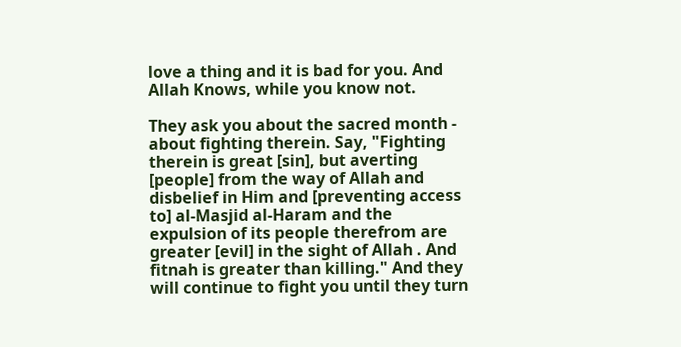love a thing and it is bad for you. And Allah Knows, while you know not.

They ask you about the sacred month - about fighting therein. Say, "Fighting therein is great [sin], but averting [people] from the way of Allah and disbelief in Him and [preventing access to] al-Masjid al-Haram and the expulsion of its people therefrom are greater [evil] in the sight of Allah . And fitnah is greater than killing." And they will continue to fight you until they turn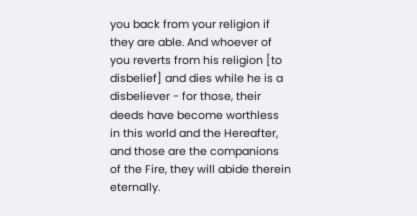you back from your religion if they are able. And whoever of you reverts from his religion [to disbelief] and dies while he is a disbeliever - for those, their deeds have become worthless in this world and the Hereafter, and those are the companions of the Fire, they will abide therein eternally.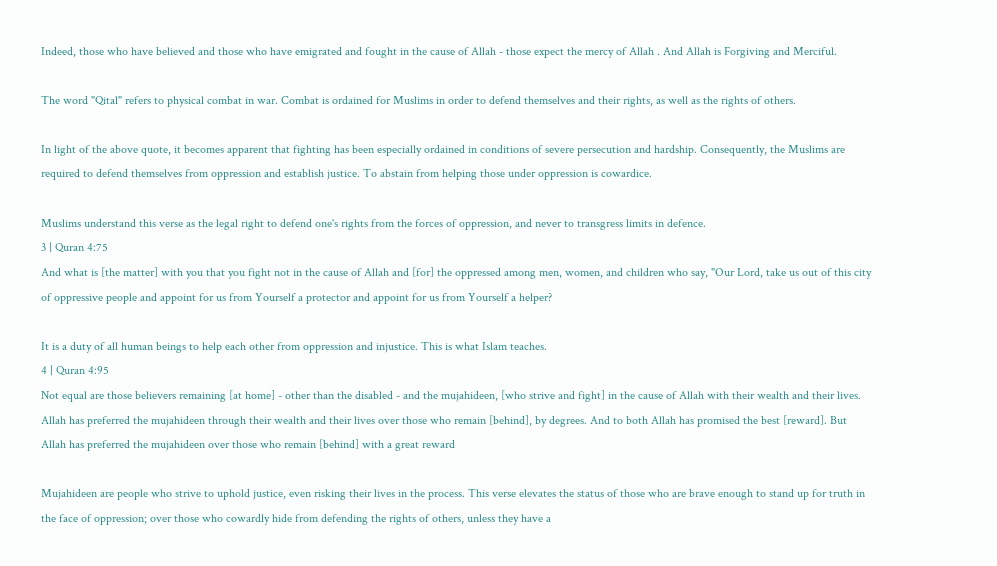Indeed, those who have believed and those who have emigrated and fought in the cause of Allah - those expect the mercy of Allah . And Allah is Forgiving and Merciful.

The word "Qital" refers to physical combat in war. Combat is ordained for Muslims in order to defend themselves and their rights, as well as the rights of others.

In light of the above quote, it becomes apparent that fighting has been especially ordained in conditions of severe persecution and hardship. Consequently, the Muslims are required to defend themselves from oppression and establish justice. To abstain from helping those under oppression is cowardice.

Muslims understand this verse as the legal right to defend one's rights from the forces of oppression, and never to transgress limits in defence.
3 | Quran 4:75
And what is [the matter] with you that you fight not in the cause of Allah and [for] the oppressed among men, women, and children who say, "Our Lord, take us out of this city of oppressive people and appoint for us from Yourself a protector and appoint for us from Yourself a helper?

It is a duty of all human beings to help each other from oppression and injustice. This is what Islam teaches.
4 | Quran 4:95
Not equal are those believers remaining [at home] - other than the disabled - and the mujahideen, [who strive and fight] in the cause of Allah with their wealth and their lives. Allah has preferred the mujahideen through their wealth and their lives over those who remain [behind], by degrees. And to both Allah has promised the best [reward]. But Allah has preferred the mujahideen over those who remain [behind] with a great reward

Mujahideen are people who strive to uphold justice, even risking their lives in the process. This verse elevates the status of those who are brave enough to stand up for truth in the face of oppression; over those who cowardly hide from defending the rights of others, unless they have a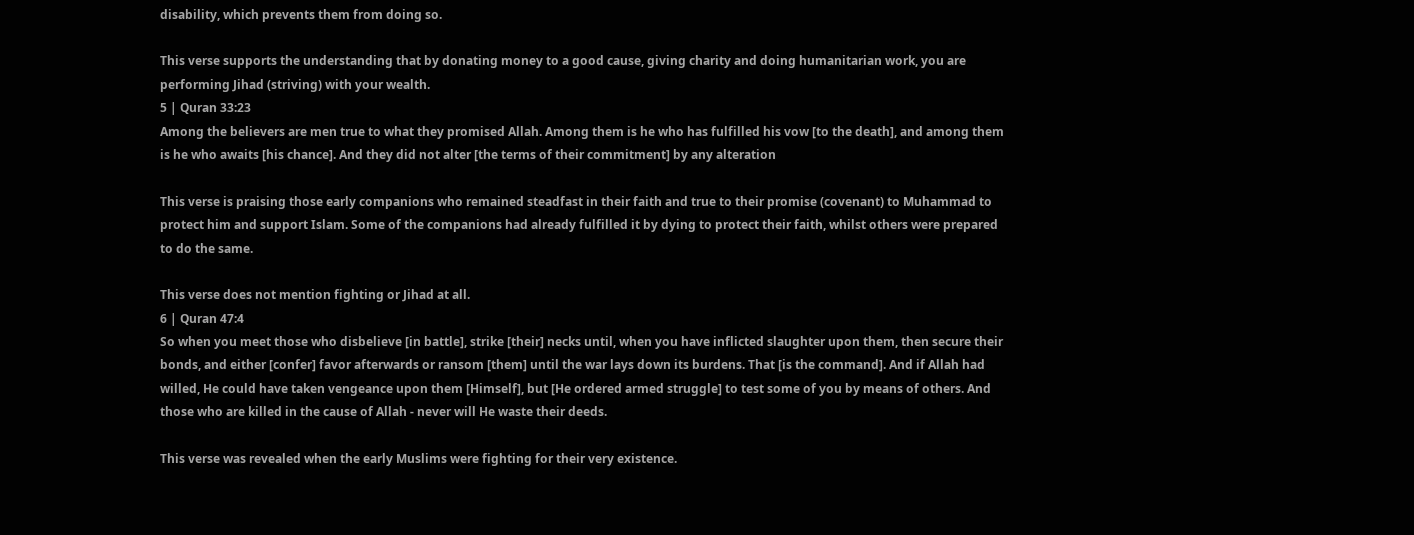disability, which prevents them from doing so.

This verse supports the understanding that by donating money to a good cause, giving charity and doing humanitarian work, you are performing Jihad (striving) with your wealth.
5 | Quran 33:23
Among the believers are men true to what they promised Allah. Among them is he who has fulfilled his vow [to the death], and among them is he who awaits [his chance]. And they did not alter [the terms of their commitment] by any alteration

This verse is praising those early companions who remained steadfast in their faith and true to their promise (covenant) to Muhammad to protect him and support Islam. Some of the companions had already fulfilled it by dying to protect their faith, whilst others were prepared to do the same.

This verse does not mention fighting or Jihad at all.
6 | Quran 47:4
So when you meet those who disbelieve [in battle], strike [their] necks until, when you have inflicted slaughter upon them, then secure their bonds, and either [confer] favor afterwards or ransom [them] until the war lays down its burdens. That [is the command]. And if Allah had willed, He could have taken vengeance upon them [Himself], but [He ordered armed struggle] to test some of you by means of others. And those who are killed in the cause of Allah - never will He waste their deeds.

This verse was revealed when the early Muslims were fighting for their very existence.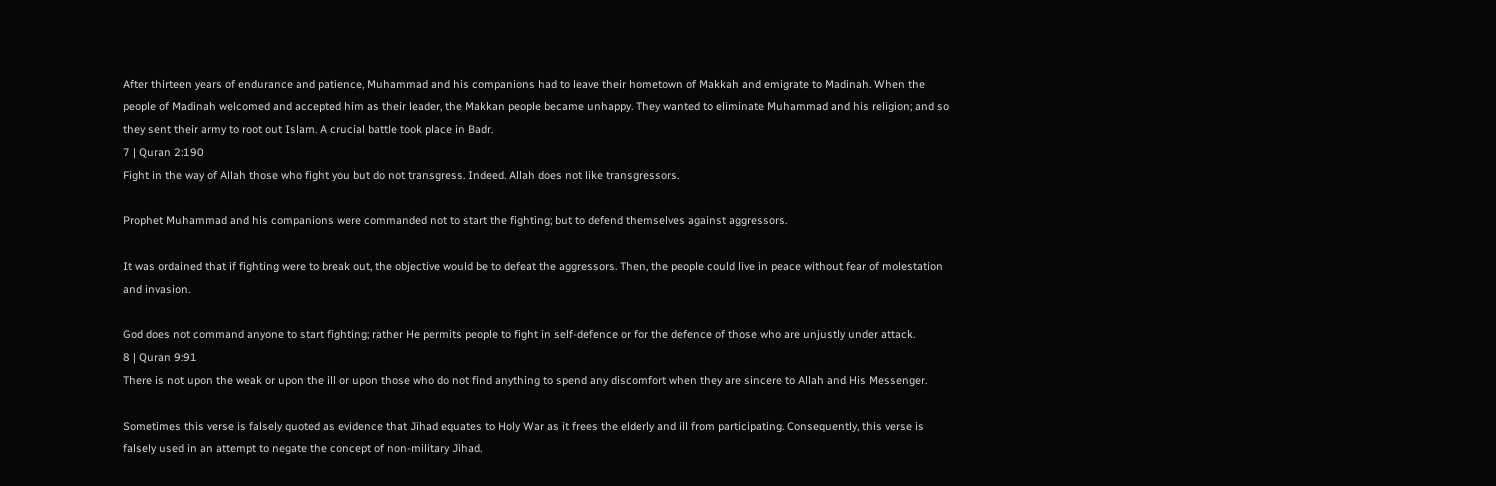After thirteen years of endurance and patience, Muhammad and his companions had to leave their hometown of Makkah and emigrate to Madinah. When the people of Madinah welcomed and accepted him as their leader, the Makkan people became unhappy. They wanted to eliminate Muhammad and his religion; and so they sent their army to root out Islam. A crucial battle took place in Badr.
7 | Quran 2:190
Fight in the way of Allah those who fight you but do not transgress. Indeed. Allah does not like transgressors.

Prophet Muhammad and his companions were commanded not to start the fighting; but to defend themselves against aggressors.

It was ordained that if fighting were to break out, the objective would be to defeat the aggressors. Then, the people could live in peace without fear of molestation and invasion.

God does not command anyone to start fighting; rather He permits people to fight in self-defence or for the defence of those who are unjustly under attack.
8 | Quran 9:91
There is not upon the weak or upon the ill or upon those who do not find anything to spend any discomfort when they are sincere to Allah and His Messenger.

Sometimes this verse is falsely quoted as evidence that Jihad equates to Holy War as it frees the elderly and ill from participating. Consequently, this verse is falsely used in an attempt to negate the concept of non-military Jihad.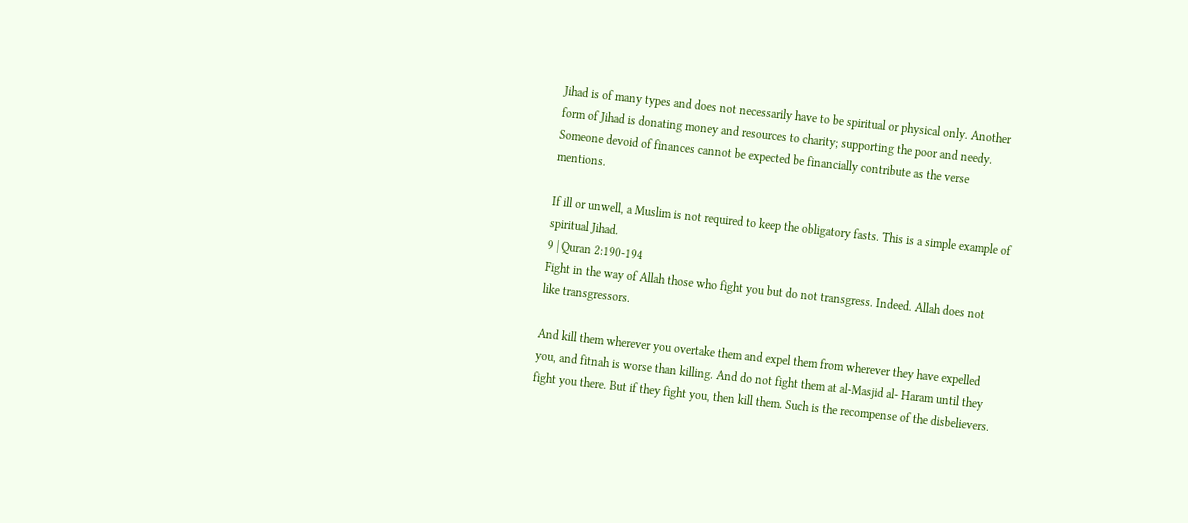Jihad is of many types and does not necessarily have to be spiritual or physical only. Another form of Jihad is donating money and resources to charity; supporting the poor and needy. Someone devoid of finances cannot be expected be financially contribute as the verse mentions.

If ill or unwell, a Muslim is not required to keep the obligatory fasts. This is a simple example of spiritual Jihad.
9 | Quran 2:190-194
Fight in the way of Allah those who fight you but do not transgress. Indeed. Allah does not like transgressors.

And kill them wherever you overtake them and expel them from wherever they have expelled you, and fitnah is worse than killing. And do not fight them at al-Masjid al- Haram until they fight you there. But if they fight you, then kill them. Such is the recompense of the disbelievers.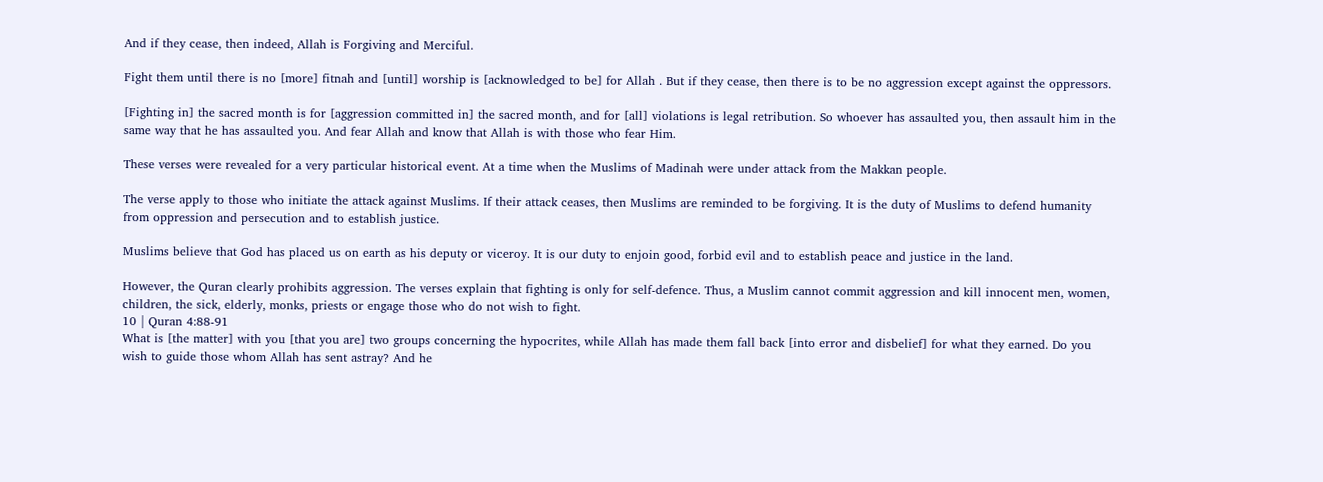And if they cease, then indeed, Allah is Forgiving and Merciful.

Fight them until there is no [more] fitnah and [until] worship is [acknowledged to be] for Allah . But if they cease, then there is to be no aggression except against the oppressors.

[Fighting in] the sacred month is for [aggression committed in] the sacred month, and for [all] violations is legal retribution. So whoever has assaulted you, then assault him in the same way that he has assaulted you. And fear Allah and know that Allah is with those who fear Him.

These verses were revealed for a very particular historical event. At a time when the Muslims of Madinah were under attack from the Makkan people.

The verse apply to those who initiate the attack against Muslims. If their attack ceases, then Muslims are reminded to be forgiving. It is the duty of Muslims to defend humanity from oppression and persecution and to establish justice.

Muslims believe that God has placed us on earth as his deputy or viceroy. It is our duty to enjoin good, forbid evil and to establish peace and justice in the land.

However, the Quran clearly prohibits aggression. The verses explain that fighting is only for self-defence. Thus, a Muslim cannot commit aggression and kill innocent men, women, children, the sick, elderly, monks, priests or engage those who do not wish to fight.
10 | Quran 4:88-91
What is [the matter] with you [that you are] two groups concerning the hypocrites, while Allah has made them fall back [into error and disbelief] for what they earned. Do you wish to guide those whom Allah has sent astray? And he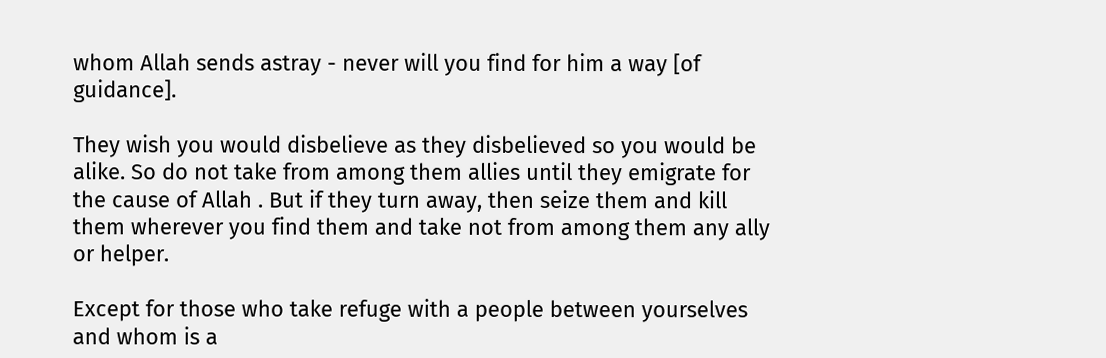whom Allah sends astray - never will you find for him a way [of guidance].

They wish you would disbelieve as they disbelieved so you would be alike. So do not take from among them allies until they emigrate for the cause of Allah . But if they turn away, then seize them and kill them wherever you find them and take not from among them any ally or helper.

Except for those who take refuge with a people between yourselves and whom is a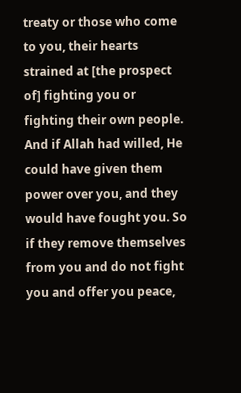treaty or those who come to you, their hearts strained at [the prospect of] fighting you or fighting their own people. And if Allah had willed, He could have given them power over you, and they would have fought you. So if they remove themselves from you and do not fight you and offer you peace,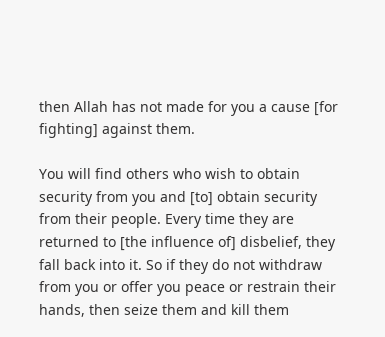then Allah has not made for you a cause [for fighting] against them.

You will find others who wish to obtain security from you and [to] obtain security from their people. Every time they are returned to [the influence of] disbelief, they fall back into it. So if they do not withdraw from you or offer you peace or restrain their hands, then seize them and kill them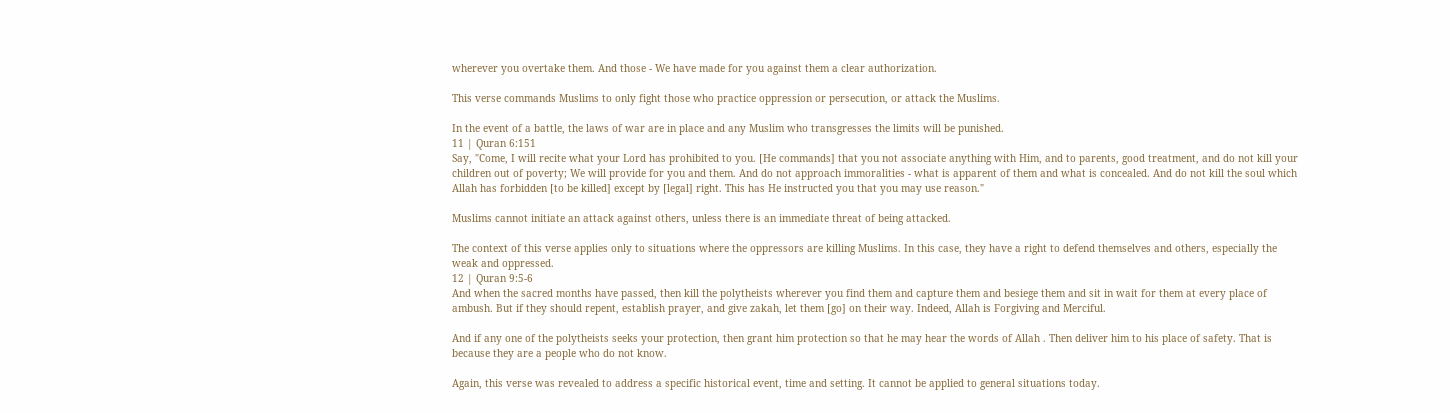wherever you overtake them. And those - We have made for you against them a clear authorization.

This verse commands Muslims to only fight those who practice oppression or persecution, or attack the Muslims.

In the event of a battle, the laws of war are in place and any Muslim who transgresses the limits will be punished.
11 | Quran 6:151
Say, "Come, I will recite what your Lord has prohibited to you. [He commands] that you not associate anything with Him, and to parents, good treatment, and do not kill your children out of poverty; We will provide for you and them. And do not approach immoralities - what is apparent of them and what is concealed. And do not kill the soul which Allah has forbidden [to be killed] except by [legal] right. This has He instructed you that you may use reason."

Muslims cannot initiate an attack against others, unless there is an immediate threat of being attacked.

The context of this verse applies only to situations where the oppressors are killing Muslims. In this case, they have a right to defend themselves and others, especially the weak and oppressed.
12 | Quran 9:5-6
And when the sacred months have passed, then kill the polytheists wherever you find them and capture them and besiege them and sit in wait for them at every place of ambush. But if they should repent, establish prayer, and give zakah, let them [go] on their way. Indeed, Allah is Forgiving and Merciful.

And if any one of the polytheists seeks your protection, then grant him protection so that he may hear the words of Allah . Then deliver him to his place of safety. That is because they are a people who do not know.

Again, this verse was revealed to address a specific historical event, time and setting. It cannot be applied to general situations today.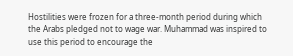Hostilities were frozen for a three-month period during which the Arabs pledged not to wage war. Muhammad was inspired to use this period to encourage the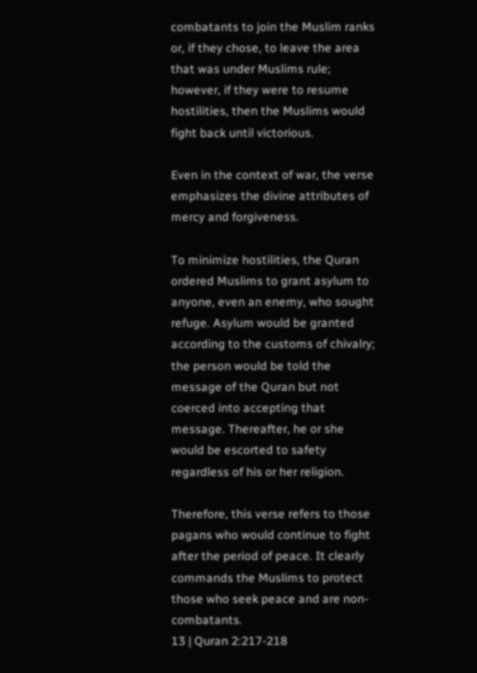combatants to join the Muslim ranks or, if they chose, to leave the area that was under Muslims rule; however, if they were to resume hostilities, then the Muslims would fight back until victorious.

Even in the context of war, the verse emphasizes the divine attributes of mercy and forgiveness.

To minimize hostilities, the Quran ordered Muslims to grant asylum to anyone, even an enemy, who sought refuge. Asylum would be granted according to the customs of chivalry; the person would be told the message of the Quran but not coerced into accepting that message. Thereafter, he or she would be escorted to safety regardless of his or her religion.

Therefore, this verse refers to those pagans who would continue to fight after the period of peace. It clearly commands the Muslims to protect those who seek peace and are non-combatants.
13 | Quran 2:217-218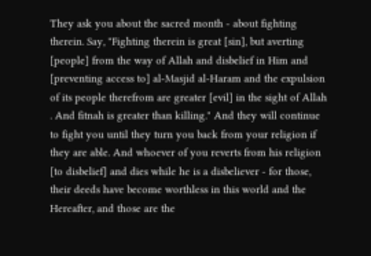They ask you about the sacred month - about fighting therein. Say, "Fighting therein is great [sin], but averting [people] from the way of Allah and disbelief in Him and [preventing access to] al-Masjid al-Haram and the expulsion of its people therefrom are greater [evil] in the sight of Allah . And fitnah is greater than killing." And they will continue to fight you until they turn you back from your religion if they are able. And whoever of you reverts from his religion [to disbelief] and dies while he is a disbeliever - for those, their deeds have become worthless in this world and the Hereafter, and those are the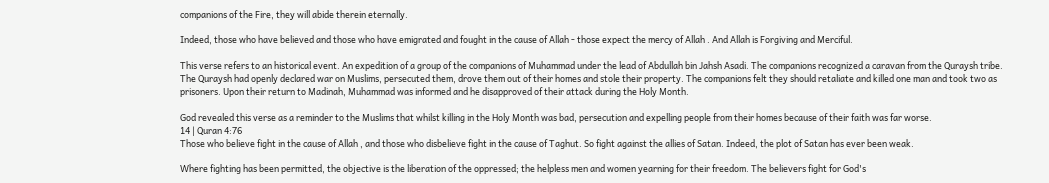companions of the Fire, they will abide therein eternally.

Indeed, those who have believed and those who have emigrated and fought in the cause of Allah - those expect the mercy of Allah . And Allah is Forgiving and Merciful.

This verse refers to an historical event. An expedition of a group of the companions of Muhammad under the lead of Abdullah bin Jahsh Asadi. The companions recognized a caravan from the Quraysh tribe. The Quraysh had openly declared war on Muslims, persecuted them, drove them out of their homes and stole their property. The companions felt they should retaliate and killed one man and took two as prisoners. Upon their return to Madinah, Muhammad was informed and he disapproved of their attack during the Holy Month.

God revealed this verse as a reminder to the Muslims that whilst killing in the Holy Month was bad, persecution and expelling people from their homes because of their faith was far worse.
14 | Quran 4:76
Those who believe fight in the cause of Allah , and those who disbelieve fight in the cause of Taghut. So fight against the allies of Satan. Indeed, the plot of Satan has ever been weak.

Where fighting has been permitted, the objective is the liberation of the oppressed; the helpless men and women yearning for their freedom. The believers fight for God's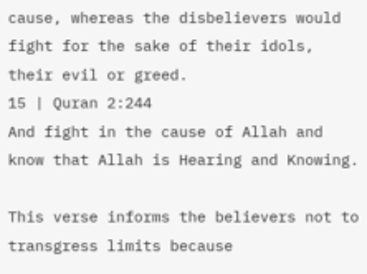cause, whereas the disbelievers would fight for the sake of their idols, their evil or greed.
15 | Quran 2:244
And fight in the cause of Allah and know that Allah is Hearing and Knowing.

This verse informs the believers not to transgress limits because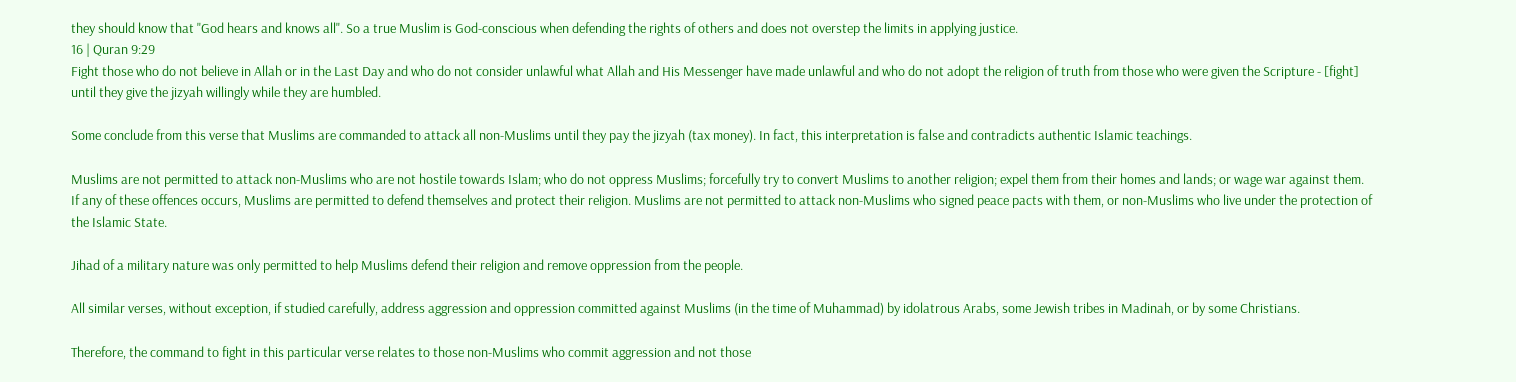they should know that "God hears and knows all". So a true Muslim is God-conscious when defending the rights of others and does not overstep the limits in applying justice.
16 | Quran 9:29
Fight those who do not believe in Allah or in the Last Day and who do not consider unlawful what Allah and His Messenger have made unlawful and who do not adopt the religion of truth from those who were given the Scripture - [fight] until they give the jizyah willingly while they are humbled.

Some conclude from this verse that Muslims are commanded to attack all non-Muslims until they pay the jizyah (tax money). In fact, this interpretation is false and contradicts authentic Islamic teachings.

Muslims are not permitted to attack non-Muslims who are not hostile towards Islam; who do not oppress Muslims; forcefully try to convert Muslims to another religion; expel them from their homes and lands; or wage war against them. If any of these offences occurs, Muslims are permitted to defend themselves and protect their religion. Muslims are not permitted to attack non-Muslims who signed peace pacts with them, or non-Muslims who live under the protection of the Islamic State.

Jihad of a military nature was only permitted to help Muslims defend their religion and remove oppression from the people.

All similar verses, without exception, if studied carefully, address aggression and oppression committed against Muslims (in the time of Muhammad) by idolatrous Arabs, some Jewish tribes in Madinah, or by some Christians.

Therefore, the command to fight in this particular verse relates to those non-Muslims who commit aggression and not those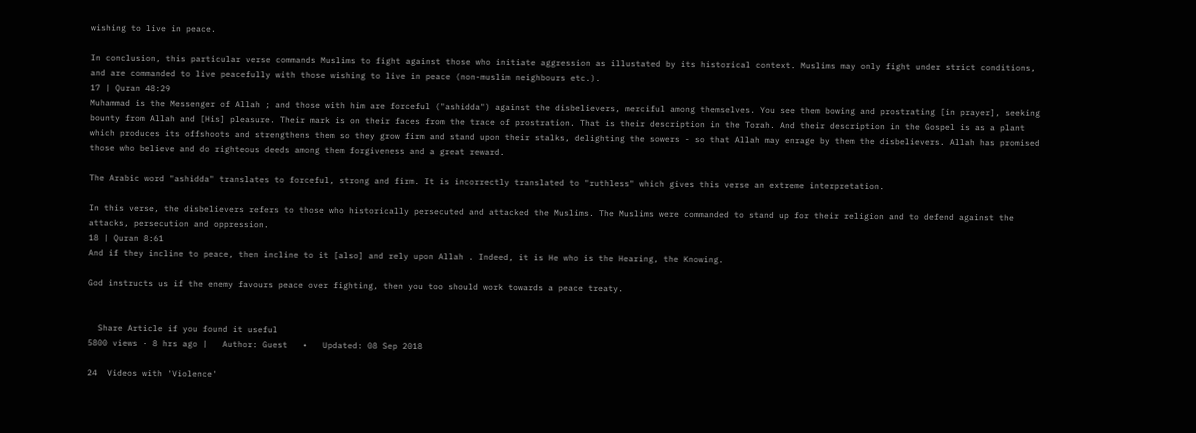wishing to live in peace.

In conclusion, this particular verse commands Muslims to fight against those who initiate aggression as illustated by its historical context. Muslims may only fight under strict conditions, and are commanded to live peacefully with those wishing to live in peace (non-muslim neighbours etc.).
17 | Quran 48:29
Muhammad is the Messenger of Allah ; and those with him are forceful ("ashidda") against the disbelievers, merciful among themselves. You see them bowing and prostrating [in prayer], seeking bounty from Allah and [His] pleasure. Their mark is on their faces from the trace of prostration. That is their description in the Torah. And their description in the Gospel is as a plant which produces its offshoots and strengthens them so they grow firm and stand upon their stalks, delighting the sowers - so that Allah may enrage by them the disbelievers. Allah has promised those who believe and do righteous deeds among them forgiveness and a great reward.

The Arabic word "ashidda" translates to forceful, strong and firm. It is incorrectly translated to "ruthless" which gives this verse an extreme interpretation.

In this verse, the disbelievers refers to those who historically persecuted and attacked the Muslims. The Muslims were commanded to stand up for their religion and to defend against the attacks, persecution and oppression.
18 | Quran 8:61
And if they incline to peace, then incline to it [also] and rely upon Allah . Indeed, it is He who is the Hearing, the Knowing.

God instructs us if the enemy favours peace over fighting, then you too should work towards a peace treaty.


  Share Article if you found it useful
5800 views · 8 hrs ago |   Author: Guest   •   Updated: 08 Sep 2018

24  Videos with 'Violence'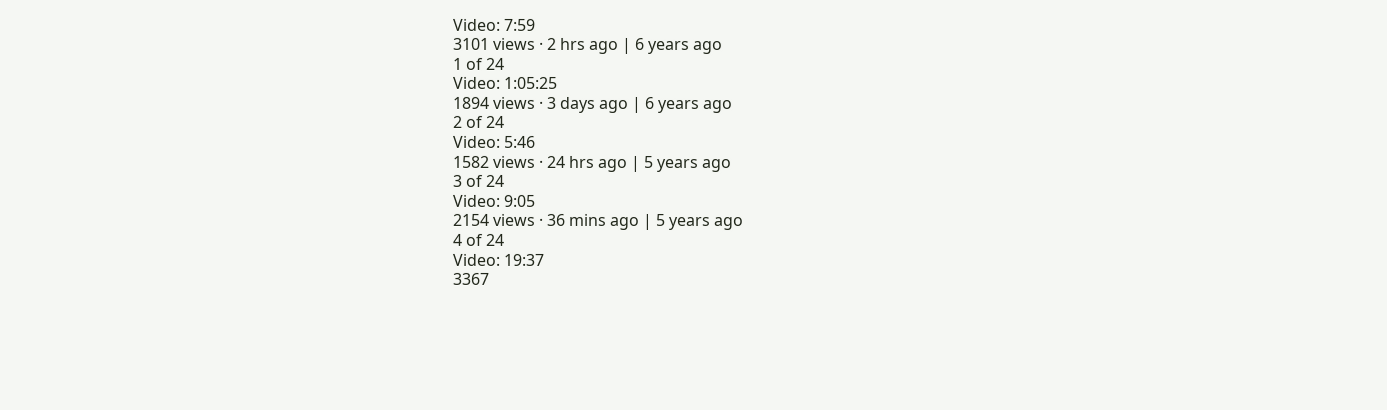Video: 7:59
3101 views · 2 hrs ago | 6 years ago
1 of 24
Video: 1:05:25
1894 views · 3 days ago | 6 years ago
2 of 24
Video: 5:46
1582 views · 24 hrs ago | 5 years ago
3 of 24
Video: 9:05
2154 views · 36 mins ago | 5 years ago
4 of 24
Video: 19:37
3367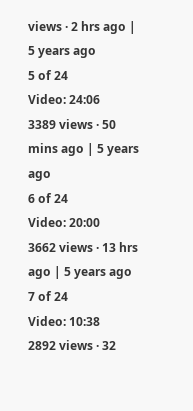views · 2 hrs ago | 5 years ago
5 of 24
Video: 24:06
3389 views · 50 mins ago | 5 years ago
6 of 24
Video: 20:00
3662 views · 13 hrs ago | 5 years ago
7 of 24
Video: 10:38
2892 views · 32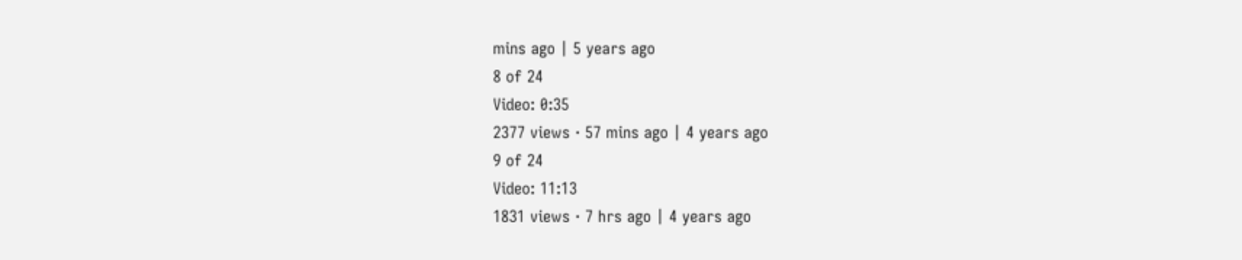mins ago | 5 years ago
8 of 24
Video: 0:35
2377 views · 57 mins ago | 4 years ago
9 of 24
Video: 11:13
1831 views · 7 hrs ago | 4 years ago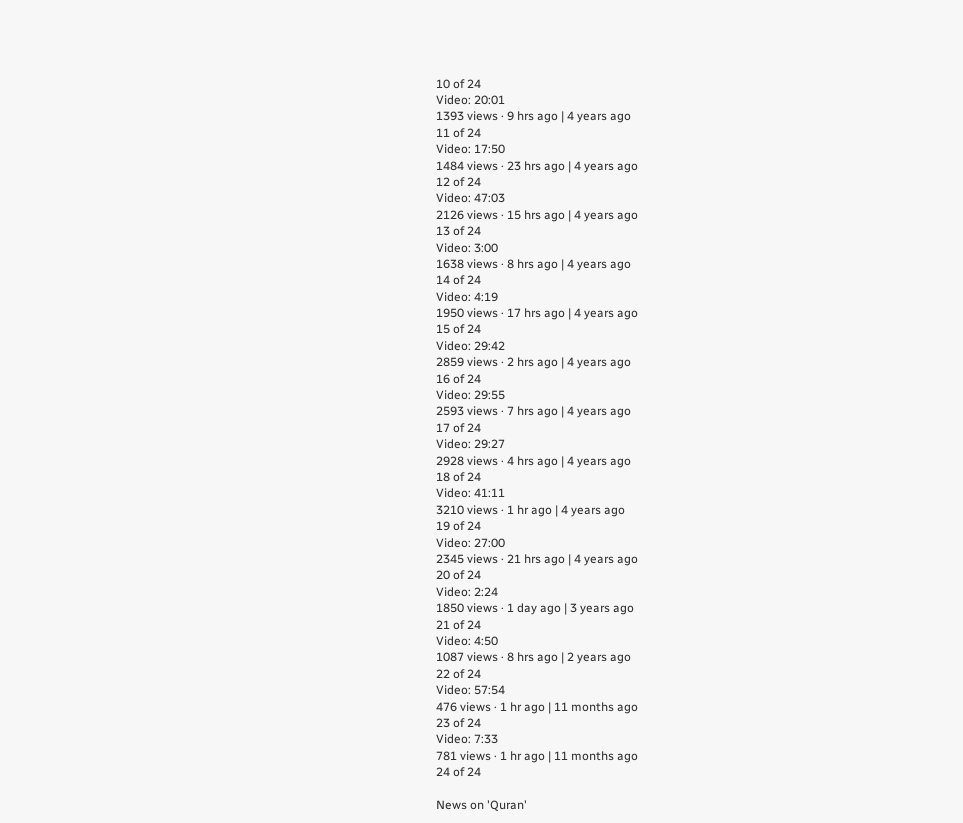10 of 24
Video: 20:01
1393 views · 9 hrs ago | 4 years ago
11 of 24
Video: 17:50
1484 views · 23 hrs ago | 4 years ago
12 of 24
Video: 47:03
2126 views · 15 hrs ago | 4 years ago
13 of 24
Video: 3:00
1638 views · 8 hrs ago | 4 years ago
14 of 24
Video: 4:19
1950 views · 17 hrs ago | 4 years ago
15 of 24
Video: 29:42
2859 views · 2 hrs ago | 4 years ago
16 of 24
Video: 29:55
2593 views · 7 hrs ago | 4 years ago
17 of 24
Video: 29:27
2928 views · 4 hrs ago | 4 years ago
18 of 24
Video: 41:11
3210 views · 1 hr ago | 4 years ago
19 of 24
Video: 27:00
2345 views · 21 hrs ago | 4 years ago
20 of 24
Video: 2:24
1850 views · 1 day ago | 3 years ago
21 of 24
Video: 4:50
1087 views · 8 hrs ago | 2 years ago
22 of 24
Video: 57:54
476 views · 1 hr ago | 11 months ago
23 of 24
Video: 7:33
781 views · 1 hr ago | 11 months ago
24 of 24

News on 'Quran'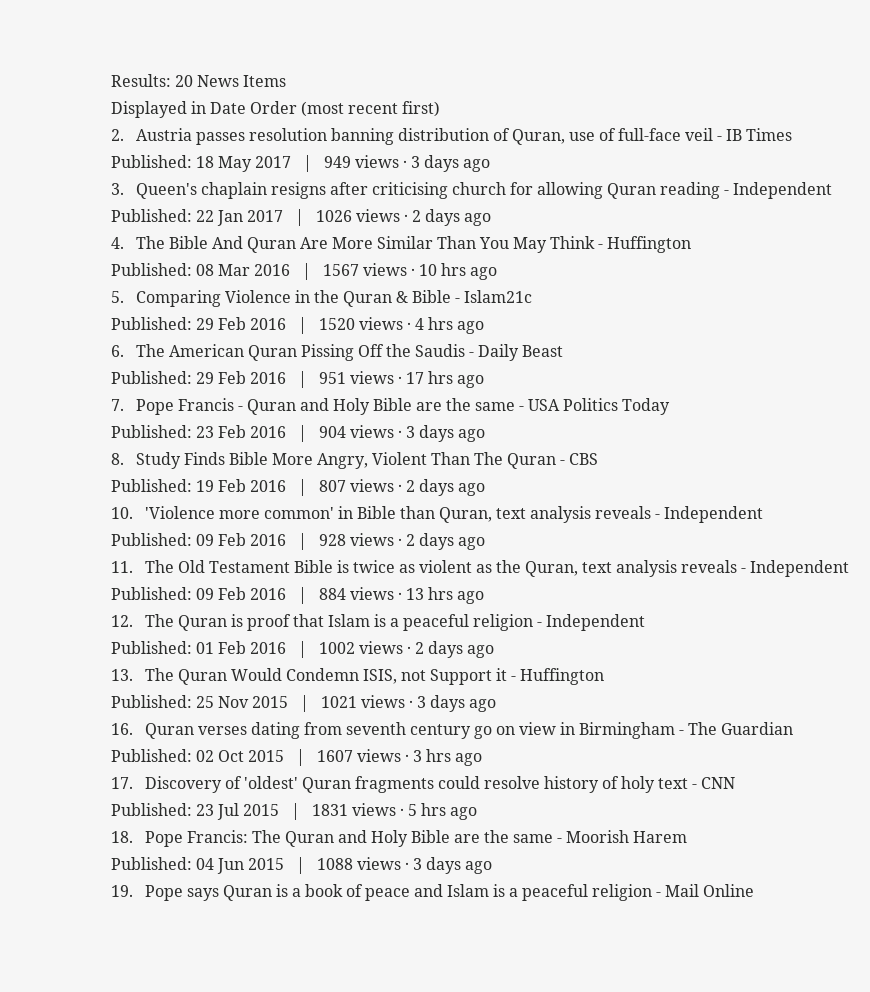Results: 20 News Items
Displayed in Date Order (most recent first)
2.   Austria passes resolution banning distribution of Quran, use of full-face veil - IB Times
Published: 18 May 2017   |   949 views · 3 days ago
3.   Queen's chaplain resigns after criticising church for allowing Quran reading - Independent
Published: 22 Jan 2017   |   1026 views · 2 days ago
4.   The Bible And Quran Are More Similar Than You May Think - Huffington
Published: 08 Mar 2016   |   1567 views · 10 hrs ago
5.   Comparing Violence in the Quran & Bible - Islam21c
Published: 29 Feb 2016   |   1520 views · 4 hrs ago
6.   The American Quran Pissing Off the Saudis - Daily Beast
Published: 29 Feb 2016   |   951 views · 17 hrs ago
7.   Pope Francis - Quran and Holy Bible are the same - USA Politics Today
Published: 23 Feb 2016   |   904 views · 3 days ago
8.   Study Finds Bible More Angry, Violent Than The Quran - CBS
Published: 19 Feb 2016   |   807 views · 2 days ago
10.   'Violence more common' in Bible than Quran, text analysis reveals - Independent
Published: 09 Feb 2016   |   928 views · 2 days ago
11.   The Old Testament Bible is twice as violent as the Quran, text analysis reveals - Independent
Published: 09 Feb 2016   |   884 views · 13 hrs ago
12.   The Quran is proof that Islam is a peaceful religion - Independent
Published: 01 Feb 2016   |   1002 views · 2 days ago
13.   The Quran Would Condemn ISIS, not Support it - Huffington
Published: 25 Nov 2015   |   1021 views · 3 days ago
16.   Quran verses dating from seventh century go on view in Birmingham - The Guardian
Published: 02 Oct 2015   |   1607 views · 3 hrs ago
17.   Discovery of 'oldest' Quran fragments could resolve history of holy text - CNN
Published: 23 Jul 2015   |   1831 views · 5 hrs ago
18.   Pope Francis: The Quran and Holy Bible are the same - Moorish Harem
Published: 04 Jun 2015   |   1088 views · 3 days ago
19.   Pope says Quran is a book of peace and Islam is a peaceful religion - Mail Online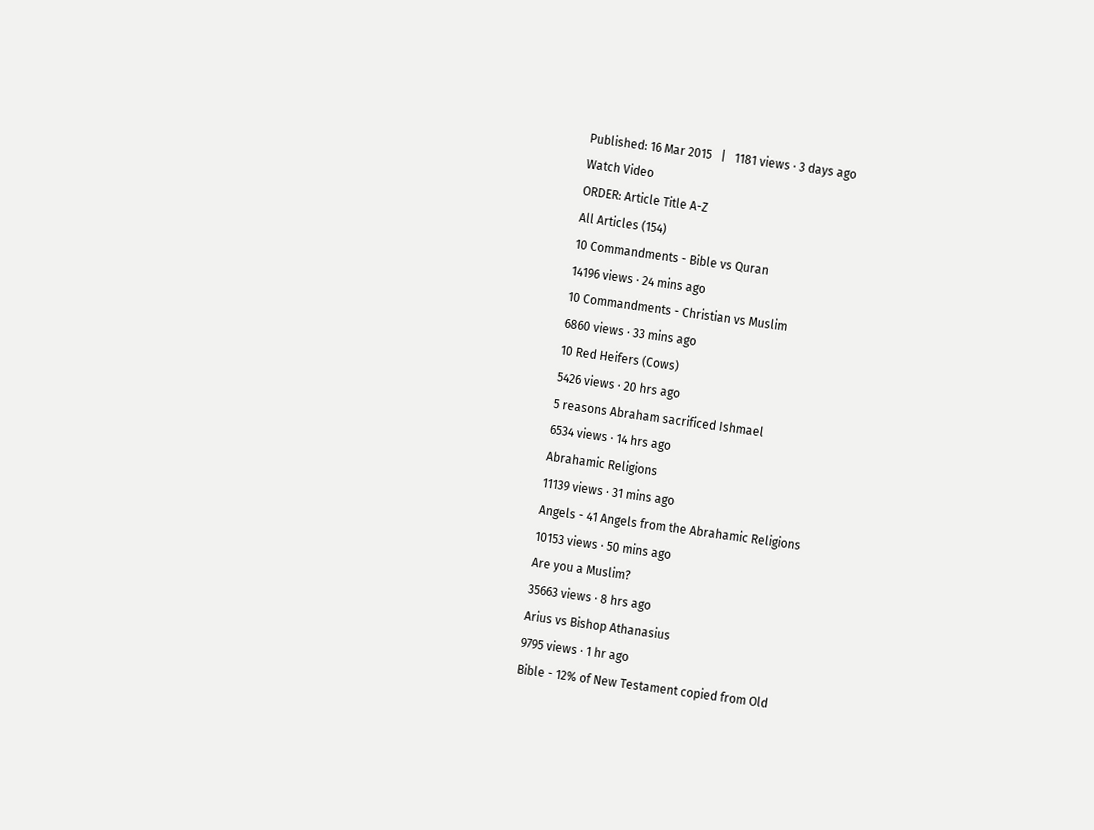Published: 16 Mar 2015   |   1181 views · 3 days ago
Watch Video
ORDER: Article Title A-Z
All Articles (154)
10 Commandments - Bible vs Quran
14196 views · 24 mins ago
10 Commandments - Christian vs Muslim
6860 views · 33 mins ago
10 Red Heifers (Cows)
5426 views · 20 hrs ago
5 reasons Abraham sacrificed Ishmael
6534 views · 14 hrs ago
Abrahamic Religions
11139 views · 31 mins ago
Angels - 41 Angels from the Abrahamic Religions
10153 views · 50 mins ago
Are you a Muslim?
35663 views · 8 hrs ago
Arius vs Bishop Athanasius
9795 views · 1 hr ago
Bible - 12% of New Testament copied from Old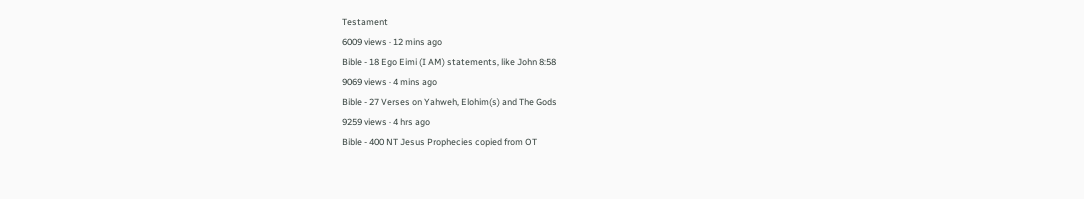Testament
6009 views · 12 mins ago
Bible - 18 Ego Eimi (I AM) statements, like John 8:58
9069 views · 4 mins ago
Bible - 27 Verses on Yahweh, Elohim(s) and The Gods
9259 views · 4 hrs ago
Bible - 400 NT Jesus Prophecies copied from OT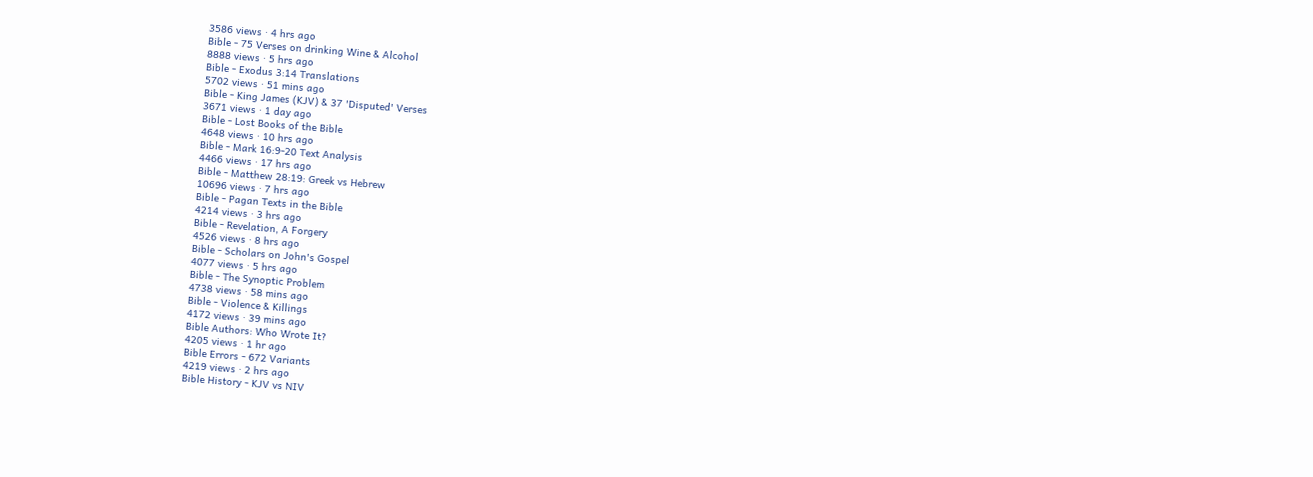3586 views · 4 hrs ago
Bible - 75 Verses on drinking Wine & Alcohol
8888 views · 5 hrs ago
Bible - Exodus 3:14 Translations
5702 views · 51 mins ago
Bible - King James (KJV) & 37 'Disputed' Verses
3671 views · 1 day ago
Bible - Lost Books of the Bible
4648 views · 10 hrs ago
Bible - Mark 16:9-20 Text Analysis
4466 views · 17 hrs ago
Bible - Matthew 28:19: Greek vs Hebrew
10696 views · 7 hrs ago
Bible - Pagan Texts in the Bible
4214 views · 3 hrs ago
Bible - Revelation, A Forgery
4526 views · 8 hrs ago
Bible - Scholars on John's Gospel
4077 views · 5 hrs ago
Bible - The Synoptic Problem
4738 views · 58 mins ago
Bible - Violence & Killings
4172 views · 39 mins ago
Bible Authors: Who Wrote It?
4205 views · 1 hr ago
Bible Errors - 672 Variants
4219 views · 2 hrs ago
Bible History - KJV vs NIV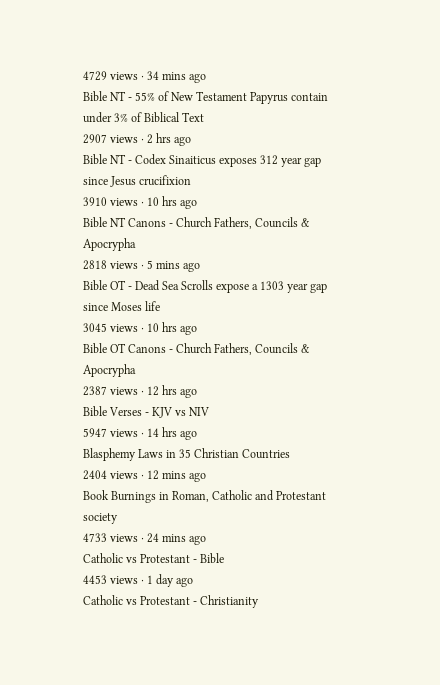4729 views · 34 mins ago
Bible NT - 55% of New Testament Papyrus contain under 3% of Biblical Text
2907 views · 2 hrs ago
Bible NT - Codex Sinaiticus exposes 312 year gap since Jesus crucifixion
3910 views · 10 hrs ago
Bible NT Canons - Church Fathers, Councils & Apocrypha
2818 views · 5 mins ago
Bible OT - Dead Sea Scrolls expose a 1303 year gap since Moses life
3045 views · 10 hrs ago
Bible OT Canons - Church Fathers, Councils & Apocrypha
2387 views · 12 hrs ago
Bible Verses - KJV vs NIV
5947 views · 14 hrs ago
Blasphemy Laws in 35 Christian Countries
2404 views · 12 mins ago
Book Burnings in Roman, Catholic and Protestant society
4733 views · 24 mins ago
Catholic vs Protestant - Bible
4453 views · 1 day ago
Catholic vs Protestant - Christianity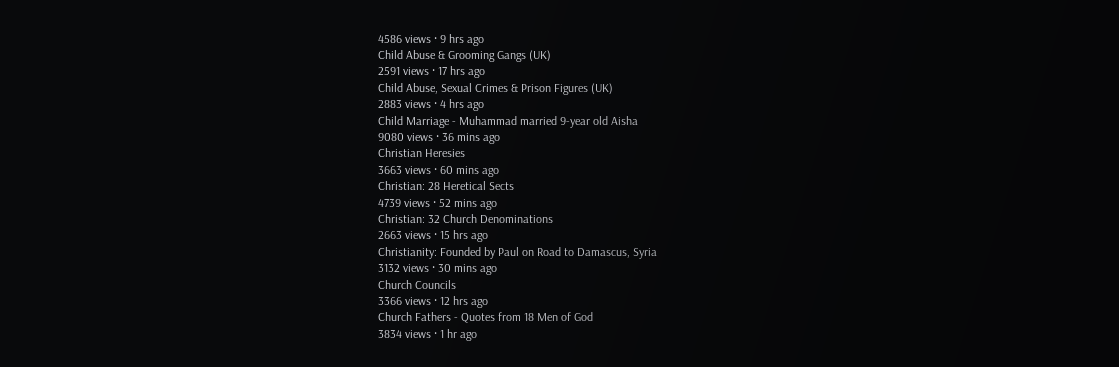4586 views · 9 hrs ago
Child Abuse & Grooming Gangs (UK)
2591 views · 17 hrs ago
Child Abuse, Sexual Crimes & Prison Figures (UK)
2883 views · 4 hrs ago
Child Marriage - Muhammad married 9-year old Aisha
9080 views · 36 mins ago
Christian Heresies
3663 views · 60 mins ago
Christian: 28 Heretical Sects
4739 views · 52 mins ago
Christian: 32 Church Denominations
2663 views · 15 hrs ago
Christianity: Founded by Paul on Road to Damascus, Syria
3132 views · 30 mins ago
Church Councils
3366 views · 12 hrs ago
Church Fathers - Quotes from 18 Men of God
3834 views · 1 hr ago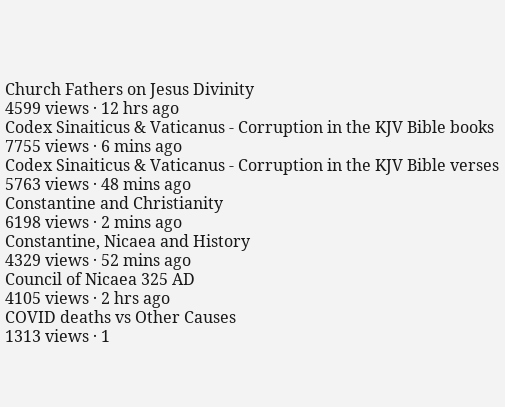Church Fathers on Jesus Divinity
4599 views · 12 hrs ago
Codex Sinaiticus & Vaticanus - Corruption in the KJV Bible books
7755 views · 6 mins ago
Codex Sinaiticus & Vaticanus - Corruption in the KJV Bible verses
5763 views · 48 mins ago
Constantine and Christianity
6198 views · 2 mins ago
Constantine, Nicaea and History
4329 views · 52 mins ago
Council of Nicaea 325 AD
4105 views · 2 hrs ago
COVID deaths vs Other Causes
1313 views · 1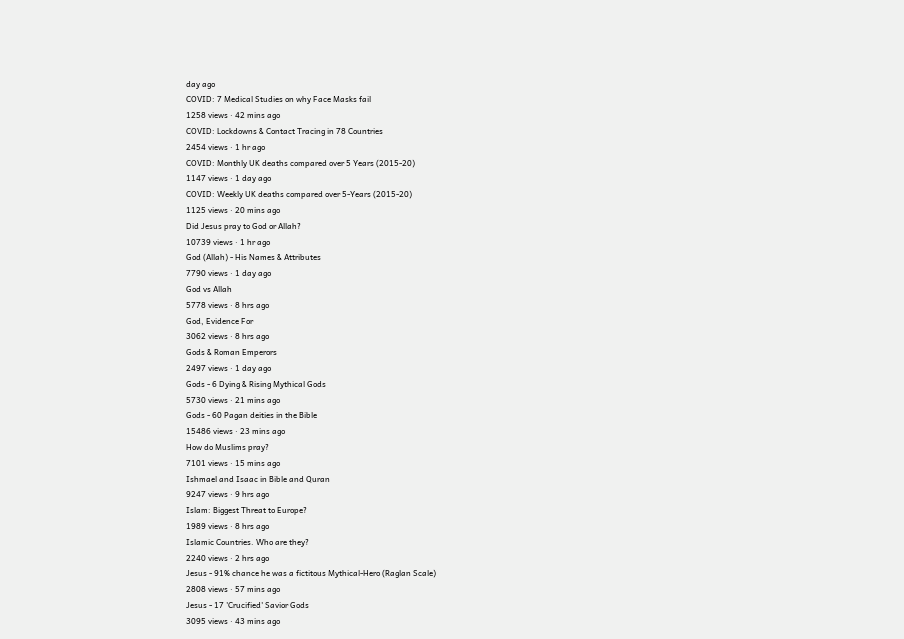day ago
COVID: 7 Medical Studies on why Face Masks fail
1258 views · 42 mins ago
COVID: Lockdowns & Contact Tracing in 78 Countries
2454 views · 1 hr ago
COVID: Monthly UK deaths compared over 5 Years (2015-20)
1147 views · 1 day ago
COVID: Weekly UK deaths compared over 5-Years (2015-20)
1125 views · 20 mins ago
Did Jesus pray to God or Allah?
10739 views · 1 hr ago
God (Allah) - His Names & Attributes
7790 views · 1 day ago
God vs Allah
5778 views · 8 hrs ago
God, Evidence For
3062 views · 8 hrs ago
Gods & Roman Emperors
2497 views · 1 day ago
Gods - 6 Dying & Rising Mythical Gods
5730 views · 21 mins ago
Gods - 60 Pagan deities in the Bible
15486 views · 23 mins ago
How do Muslims pray?
7101 views · 15 mins ago
Ishmael and Isaac in Bible and Quran
9247 views · 9 hrs ago
Islam: Biggest Threat to Europe?
1989 views · 8 hrs ago
Islamic Countries. Who are they?
2240 views · 2 hrs ago
Jesus - 91% chance he was a fictitous Mythical-Hero (Raglan Scale)
2808 views · 57 mins ago
Jesus - 17 'Crucified' Savior Gods
3095 views · 43 mins ago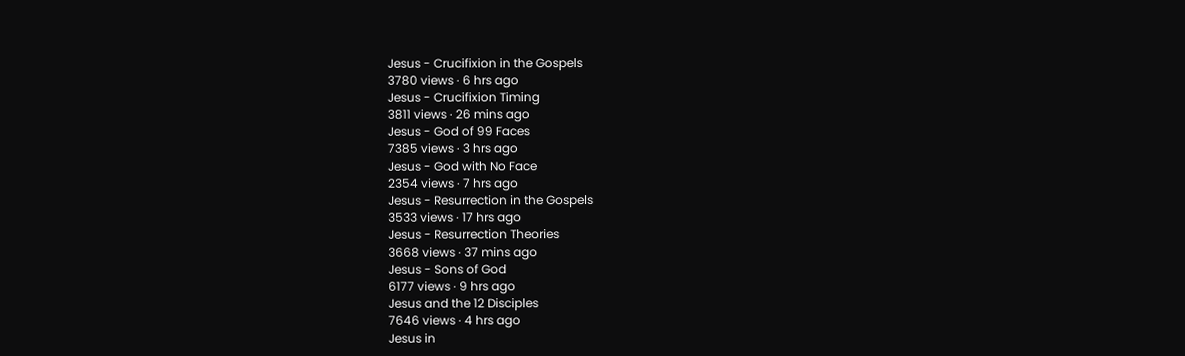Jesus - Crucifixion in the Gospels
3780 views · 6 hrs ago
Jesus - Crucifixion Timing
3811 views · 26 mins ago
Jesus - God of 99 Faces
7385 views · 3 hrs ago
Jesus - God with No Face
2354 views · 7 hrs ago
Jesus - Resurrection in the Gospels
3533 views · 17 hrs ago
Jesus - Resurrection Theories
3668 views · 37 mins ago
Jesus - Sons of God
6177 views · 9 hrs ago
Jesus and the 12 Disciples
7646 views · 4 hrs ago
Jesus in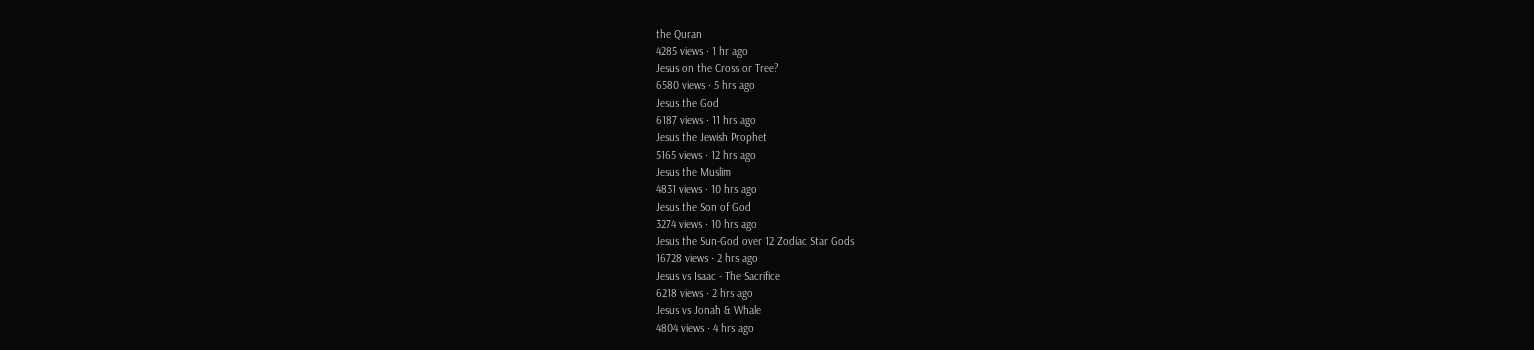the Quran
4285 views · 1 hr ago
Jesus on the Cross or Tree?
6580 views · 5 hrs ago
Jesus the God
6187 views · 11 hrs ago
Jesus the Jewish Prophet
5165 views · 12 hrs ago
Jesus the Muslim
4831 views · 10 hrs ago
Jesus the Son of God
3274 views · 10 hrs ago
Jesus the Sun-God over 12 Zodiac Star Gods
16728 views · 2 hrs ago
Jesus vs Isaac - The Sacrifice
6218 views · 2 hrs ago
Jesus vs Jonah & Whale
4804 views · 4 hrs ago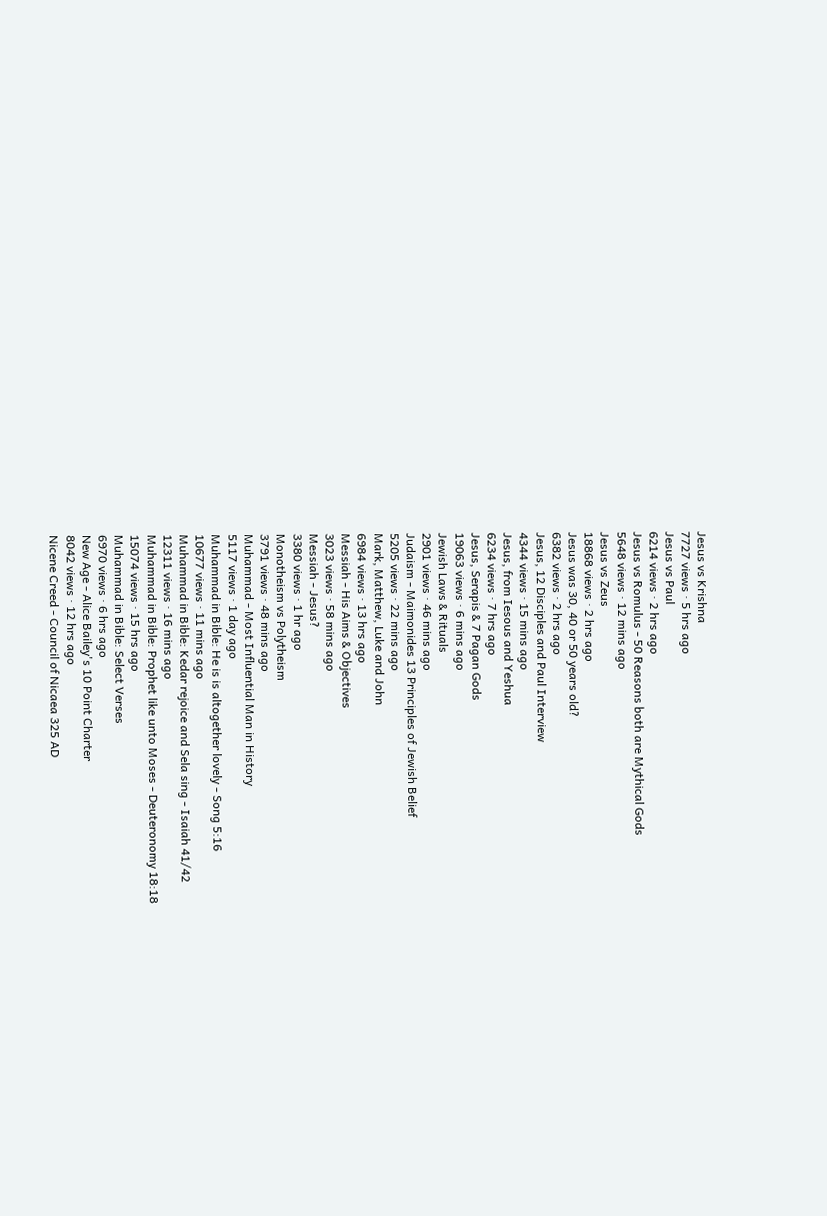Jesus vs Krishna
7727 views · 5 hrs ago
Jesus vs Paul
6214 views · 2 hrs ago
Jesus vs Romulus - 50 Reasons both are Mythical Gods
5648 views · 12 mins ago
Jesus vs Zeus
18868 views · 2 hrs ago
Jesus was 30, 40 or 50 years old?
6382 views · 2 hrs ago
Jesus, 12 Disciples and Paul Interview
4344 views · 15 mins ago
Jesus, from Iesous and Yeshua
6234 views · 7 hrs ago
Jesus, Serapis & 7 Pagan Gods
19063 views · 6 mins ago
Jewish Laws & Rituals
2901 views · 46 mins ago
Judaism - Maimonides 13 Principles of Jewish Belief
5205 views · 22 mins ago
Mark, Matthew, Luke and John
6984 views · 13 hrs ago
Messiah - His Aims & Objectives
3023 views · 58 mins ago
Messiah - Jesus?
3380 views · 1 hr ago
Monotheism vs Polytheism
3791 views · 48 mins ago
Muhammad - Most Influential Man in History
5117 views · 1 day ago
Muhammad in Bible: He is is altogether lovely - Song 5:16
10677 views · 11 mins ago
Muhammad in Bible: Kedar rejoice and Sela sing - Isaiah 41/42
12311 views · 16 mins ago
Muhammad in Bible: Prophet like unto Moses - Deuteronomy 18:18
15074 views · 15 hrs ago
Muhammad in Bible: Select Verses
6970 views · 6 hrs ago
New Age - Alice Bailey's 10 Point Charter
8042 views · 12 hrs ago
Nicene Creed - Council of Nicaea 325 AD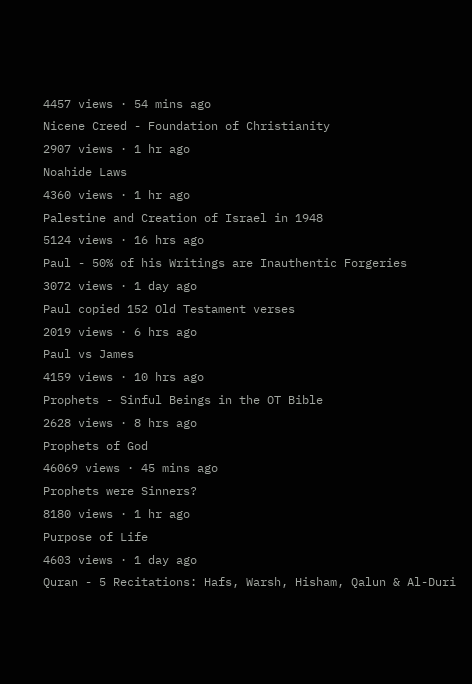4457 views · 54 mins ago
Nicene Creed - Foundation of Christianity
2907 views · 1 hr ago
Noahide Laws
4360 views · 1 hr ago
Palestine and Creation of Israel in 1948
5124 views · 16 hrs ago
Paul - 50% of his Writings are Inauthentic Forgeries
3072 views · 1 day ago
Paul copied 152 Old Testament verses
2019 views · 6 hrs ago
Paul vs James
4159 views · 10 hrs ago
Prophets - Sinful Beings in the OT Bible
2628 views · 8 hrs ago
Prophets of God
46069 views · 45 mins ago
Prophets were Sinners?
8180 views · 1 hr ago
Purpose of Life
4603 views · 1 day ago
Quran - 5 Recitations: Hafs, Warsh, Hisham, Qalun & Al-Duri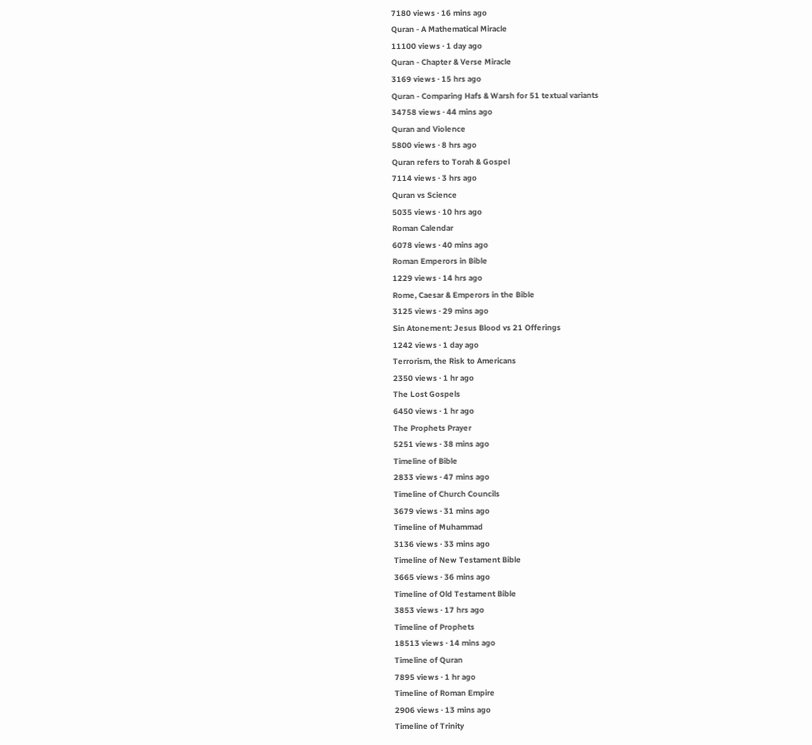7180 views · 16 mins ago
Quran - A Mathematical Miracle
11100 views · 1 day ago
Quran - Chapter & Verse Miracle
3169 views · 15 hrs ago
Quran - Comparing Hafs & Warsh for 51 textual variants
34758 views · 44 mins ago
Quran and Violence
5800 views · 8 hrs ago
Quran refers to Torah & Gospel
7114 views · 3 hrs ago
Quran vs Science
5035 views · 10 hrs ago
Roman Calendar
6078 views · 40 mins ago
Roman Emperors in Bible
1229 views · 14 hrs ago
Rome, Caesar & Emperors in the Bible
3125 views · 29 mins ago
Sin Atonement: Jesus Blood vs 21 Offerings
1242 views · 1 day ago
Terrorism, the Risk to Americans
2350 views · 1 hr ago
The Lost Gospels
6450 views · 1 hr ago
The Prophets Prayer
5251 views · 38 mins ago
Timeline of Bible
2833 views · 47 mins ago
Timeline of Church Councils
3679 views · 31 mins ago
Timeline of Muhammad
3136 views · 33 mins ago
Timeline of New Testament Bible
3665 views · 36 mins ago
Timeline of Old Testament Bible
3853 views · 17 hrs ago
Timeline of Prophets
18513 views · 14 mins ago
Timeline of Quran
7895 views · 1 hr ago
Timeline of Roman Empire
2906 views · 13 mins ago
Timeline of Trinity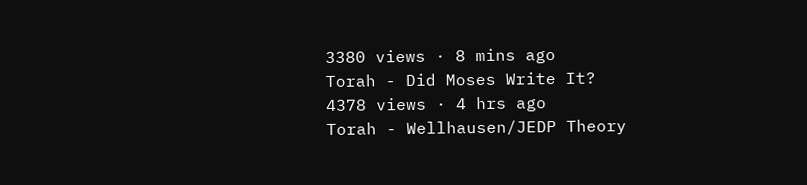3380 views · 8 mins ago
Torah - Did Moses Write It?
4378 views · 4 hrs ago
Torah - Wellhausen/JEDP Theory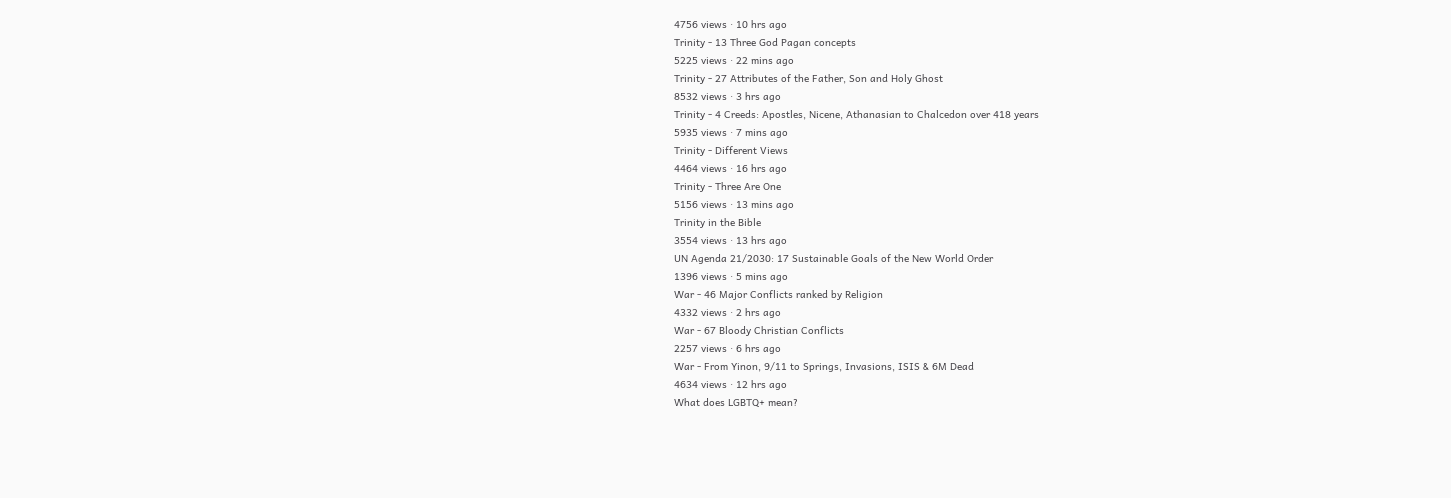4756 views · 10 hrs ago
Trinity - 13 Three God Pagan concepts
5225 views · 22 mins ago
Trinity - 27 Attributes of the Father, Son and Holy Ghost
8532 views · 3 hrs ago
Trinity - 4 Creeds: Apostles, Nicene, Athanasian to Chalcedon over 418 years
5935 views · 7 mins ago
Trinity - Different Views
4464 views · 16 hrs ago
Trinity - Three Are One
5156 views · 13 mins ago
Trinity in the Bible
3554 views · 13 hrs ago
UN Agenda 21/2030: 17 Sustainable Goals of the New World Order
1396 views · 5 mins ago
War - 46 Major Conflicts ranked by Religion
4332 views · 2 hrs ago
War - 67 Bloody Christian Conflicts
2257 views · 6 hrs ago
War - From Yinon, 9/11 to Springs, Invasions, ISIS & 6M Dead
4634 views · 12 hrs ago
What does LGBTQ+ mean?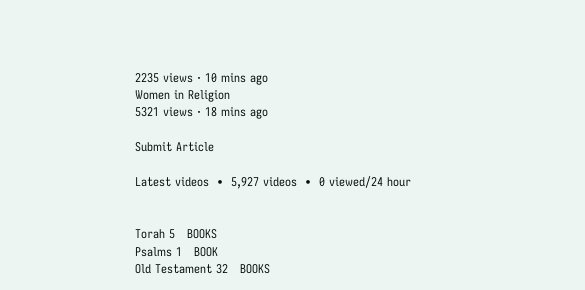2235 views · 10 mins ago
Women in Religion
5321 views · 18 mins ago

Submit Article

Latest videos  •  5,927 videos  •  0 viewed/24 hour


Torah 5   BOOKS
Psalms 1   BOOK
Old Testament 32   BOOKS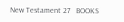New Testament 27   BOOKS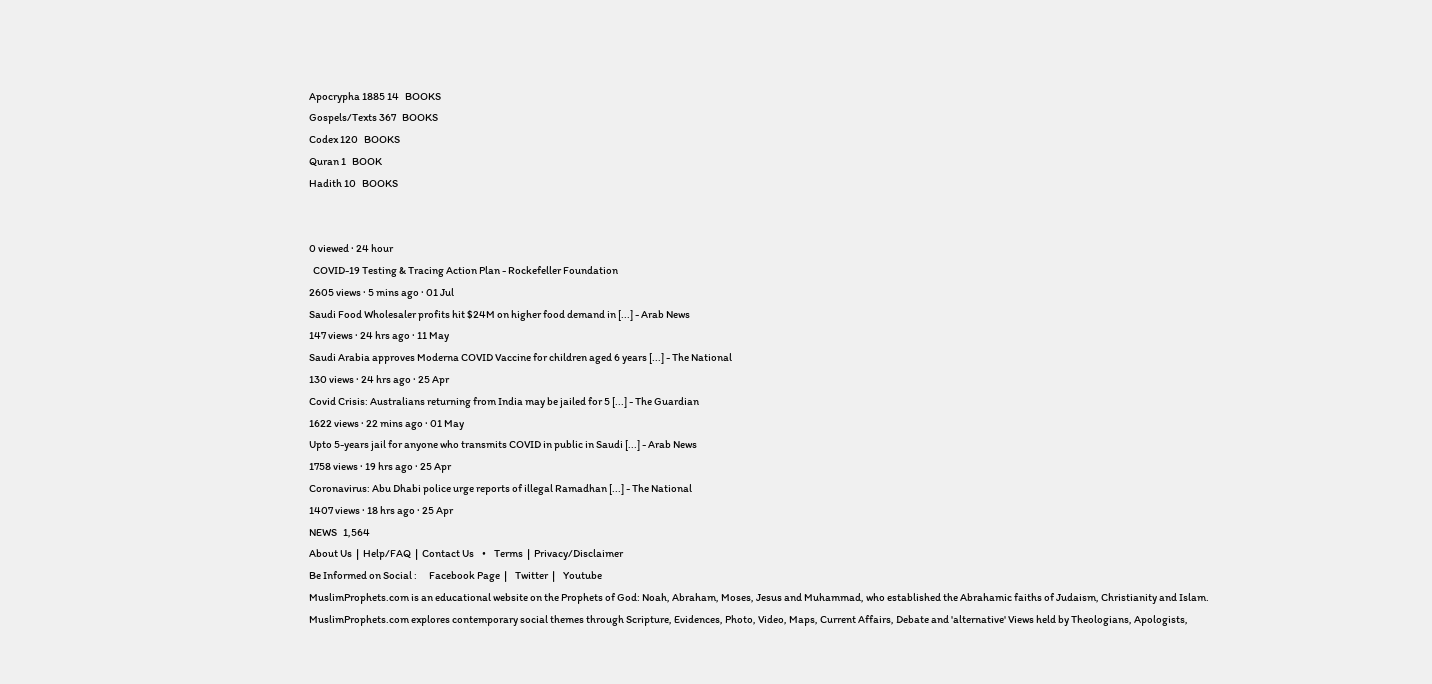Apocrypha 1885 14   BOOKS
Gospels/Texts 367   BOOKS
Codex 120   BOOKS
Quran 1   BOOK
Hadith 10   BOOKS


0 viewed · 24 hour
  COVID-19 Testing & Tracing Action Plan - Rockefeller Foundation
2605 views · 5 mins ago · 01 Jul
Saudi Food Wholesaler profits hit $24M on higher food demand in [...] - Arab News
147 views · 24 hrs ago · 11 May
Saudi Arabia approves Moderna COVID Vaccine for children aged 6 years [...] - The National
130 views · 24 hrs ago · 25 Apr
Covid Crisis: Australians returning from India may be jailed for 5 [...] - The Guardian
1622 views · 22 mins ago · 01 May
Upto 5-years jail for anyone who transmits COVID in public in Saudi [...] - Arab News
1758 views · 19 hrs ago · 25 Apr
Coronavirus: Abu Dhabi police urge reports of illegal Ramadhan [...] - The National
1407 views · 18 hrs ago · 25 Apr
NEWS   1,564
About Us  |  Help/FAQ  |  Contact Us    •    Terms  |  Privacy/Disclaimer
Be Informed on Social :      Facebook Page  |    Twitter  |    Youtube
MuslimProphets.com is an educational website on the Prophets of God: Noah, Abraham, Moses, Jesus and Muhammad, who established the Abrahamic faiths of Judaism, Christianity and Islam. MuslimProphets.com explores contemporary social themes through Scripture, Evidences, Photo, Video, Maps, Current Affairs, Debate and 'alternative' Views held by Theologians, Apologists,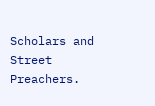Scholars and Street Preachers.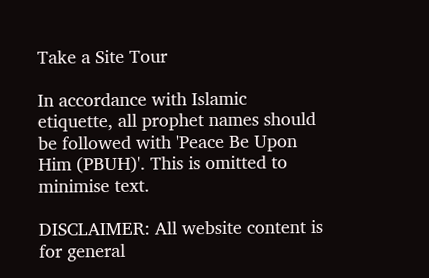Take a Site Tour

In accordance with Islamic etiquette, all prophet names should be followed with 'Peace Be Upon Him (PBUH)'. This is omitted to minimise text.

DISCLAIMER: All website content is for general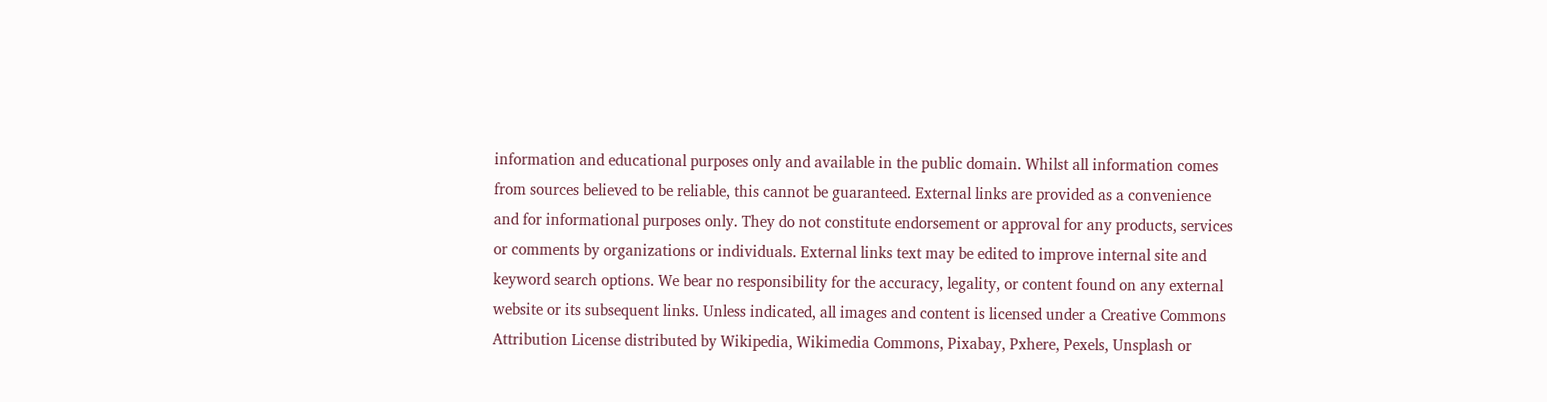information and educational purposes only and available in the public domain. Whilst all information comes from sources believed to be reliable, this cannot be guaranteed. External links are provided as a convenience and for informational purposes only. They do not constitute endorsement or approval for any products, services or comments by organizations or individuals. External links text may be edited to improve internal site and keyword search options. We bear no responsibility for the accuracy, legality, or content found on any external website or its subsequent links. Unless indicated, all images and content is licensed under a Creative Commons Attribution License distributed by Wikipedia, Wikimedia Commons, Pixabay, Pxhere, Pexels, Unsplash or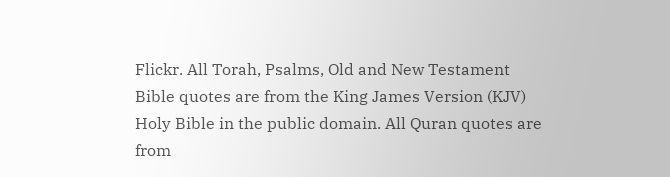Flickr. All Torah, Psalms, Old and New Testament Bible quotes are from the King James Version (KJV) Holy Bible in the public domain. All Quran quotes are from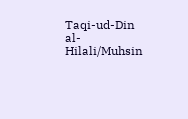Taqi-ud-Din al-Hilali/Muhsin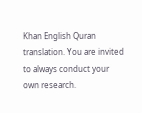Khan English Quran translation. You are invited to always conduct your own research.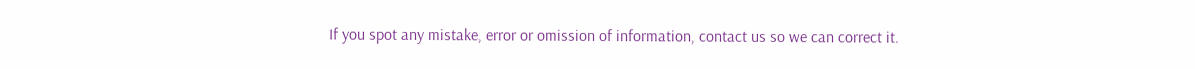If you spot any mistake, error or omission of information, contact us so we can correct it.